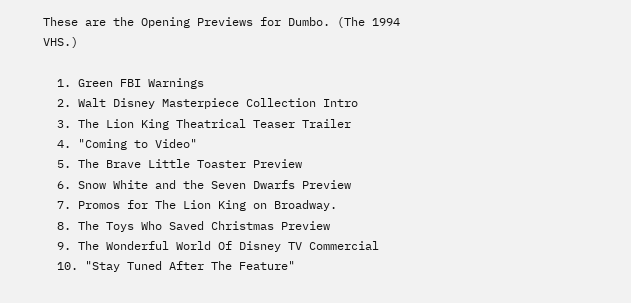These are the Opening Previews for Dumbo. (The 1994 VHS.)

  1. Green FBI Warnings
  2. Walt Disney Masterpiece Collection Intro
  3. The Lion King Theatrical Teaser Trailer
  4. "Coming to Video"
  5. The Brave Little Toaster Preview
  6. Snow White and the Seven Dwarfs Preview
  7. Promos for The Lion King on Broadway.
  8. The Toys Who Saved Christmas Preview
  9. The Wonderful World Of Disney TV Commercial
  10. "Stay Tuned After The Feature"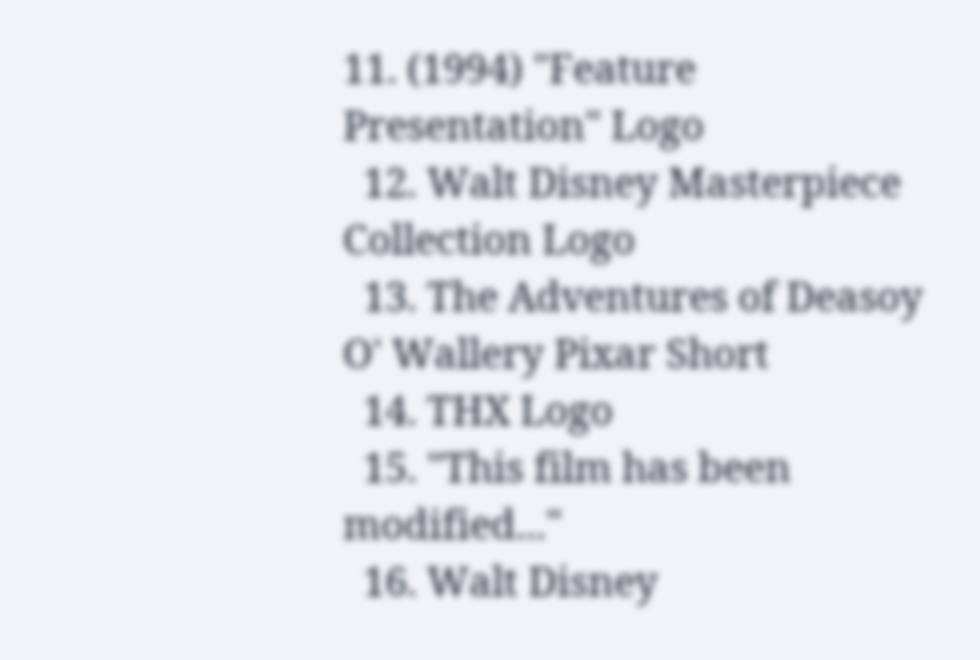11. (1994) "Feature Presentation" Logo
  12. Walt Disney Masterpiece Collection Logo
  13. The Adventures of Deasoy O' Wallery Pixar Short
  14. THX Logo
  15. "This film has been modified..."
  16. Walt Disney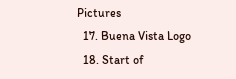Pictures
  17. Buena Vista Logo
  18. Start of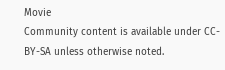Movie
Community content is available under CC-BY-SA unless otherwise noted.